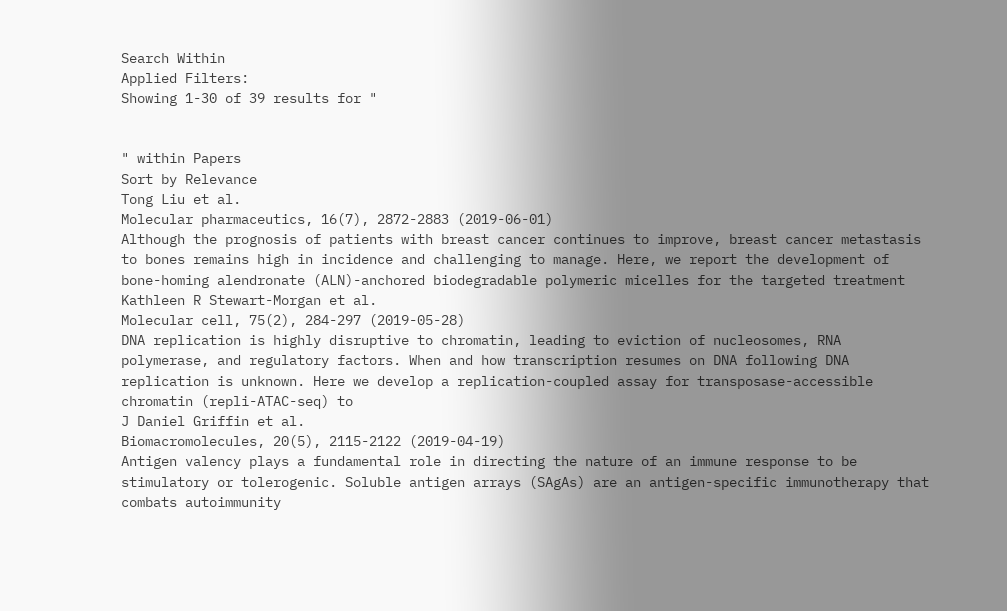Search Within
Applied Filters:
Showing 1-30 of 39 results for "


" within Papers
Sort by Relevance
Tong Liu et al.
Molecular pharmaceutics, 16(7), 2872-2883 (2019-06-01)
Although the prognosis of patients with breast cancer continues to improve, breast cancer metastasis to bones remains high in incidence and challenging to manage. Here, we report the development of bone-homing alendronate (ALN)-anchored biodegradable polymeric micelles for the targeted treatment
Kathleen R Stewart-Morgan et al.
Molecular cell, 75(2), 284-297 (2019-05-28)
DNA replication is highly disruptive to chromatin, leading to eviction of nucleosomes, RNA polymerase, and regulatory factors. When and how transcription resumes on DNA following DNA replication is unknown. Here we develop a replication-coupled assay for transposase-accessible chromatin (repli-ATAC-seq) to
J Daniel Griffin et al.
Biomacromolecules, 20(5), 2115-2122 (2019-04-19)
Antigen valency plays a fundamental role in directing the nature of an immune response to be stimulatory or tolerogenic. Soluble antigen arrays (SAgAs) are an antigen-specific immunotherapy that combats autoimmunity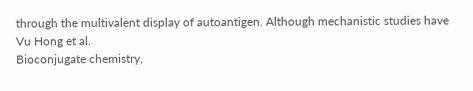through the multivalent display of autoantigen. Although mechanistic studies have
Vu Hong et al.
Bioconjugate chemistry,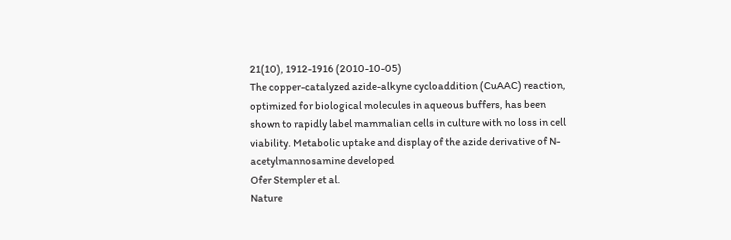21(10), 1912-1916 (2010-10-05)
The copper-catalyzed azide-alkyne cycloaddition (CuAAC) reaction, optimized for biological molecules in aqueous buffers, has been shown to rapidly label mammalian cells in culture with no loss in cell viability. Metabolic uptake and display of the azide derivative of N-acetylmannosamine developed
Ofer Stempler et al.
Nature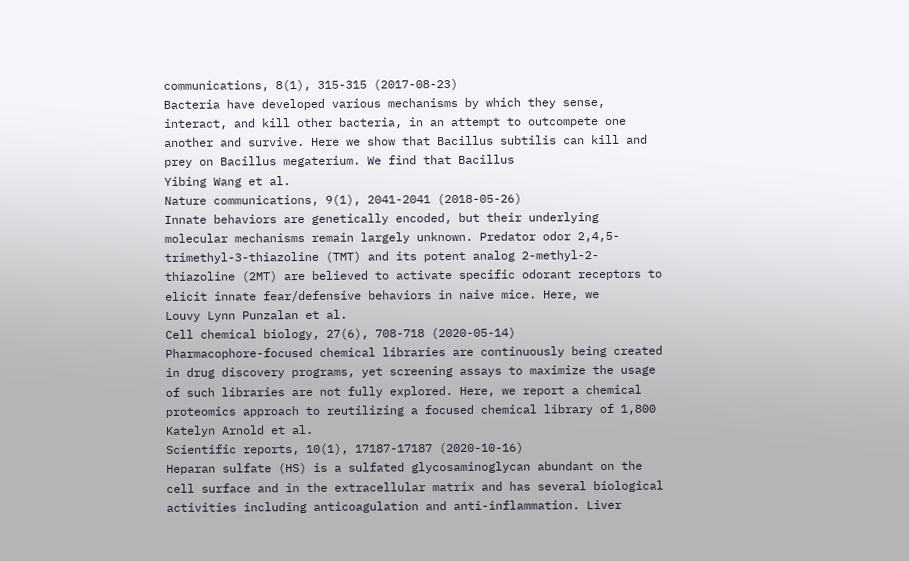communications, 8(1), 315-315 (2017-08-23)
Bacteria have developed various mechanisms by which they sense, interact, and kill other bacteria, in an attempt to outcompete one another and survive. Here we show that Bacillus subtilis can kill and prey on Bacillus megaterium. We find that Bacillus
Yibing Wang et al.
Nature communications, 9(1), 2041-2041 (2018-05-26)
Innate behaviors are genetically encoded, but their underlying molecular mechanisms remain largely unknown. Predator odor 2,4,5-trimethyl-3-thiazoline (TMT) and its potent analog 2-methyl-2-thiazoline (2MT) are believed to activate specific odorant receptors to elicit innate fear/defensive behaviors in naive mice. Here, we
Louvy Lynn Punzalan et al.
Cell chemical biology, 27(6), 708-718 (2020-05-14)
Pharmacophore-focused chemical libraries are continuously being created in drug discovery programs, yet screening assays to maximize the usage of such libraries are not fully explored. Here, we report a chemical proteomics approach to reutilizing a focused chemical library of 1,800
Katelyn Arnold et al.
Scientific reports, 10(1), 17187-17187 (2020-10-16)
Heparan sulfate (HS) is a sulfated glycosaminoglycan abundant on the cell surface and in the extracellular matrix and has several biological activities including anticoagulation and anti-inflammation. Liver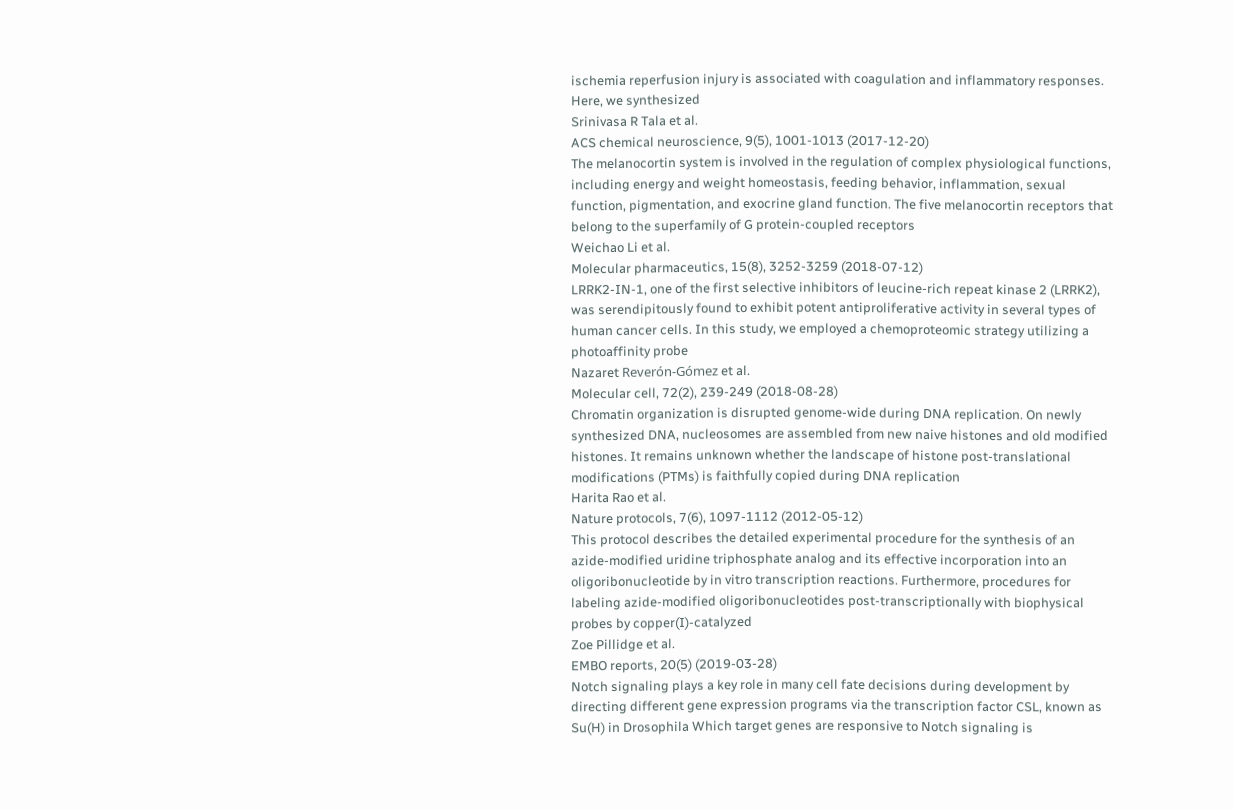ischemia reperfusion injury is associated with coagulation and inflammatory responses. Here, we synthesized
Srinivasa R Tala et al.
ACS chemical neuroscience, 9(5), 1001-1013 (2017-12-20)
The melanocortin system is involved in the regulation of complex physiological functions, including energy and weight homeostasis, feeding behavior, inflammation, sexual function, pigmentation, and exocrine gland function. The five melanocortin receptors that belong to the superfamily of G protein-coupled receptors
Weichao Li et al.
Molecular pharmaceutics, 15(8), 3252-3259 (2018-07-12)
LRRK2-IN-1, one of the first selective inhibitors of leucine-rich repeat kinase 2 (LRRK2), was serendipitously found to exhibit potent antiproliferative activity in several types of human cancer cells. In this study, we employed a chemoproteomic strategy utilizing a photoaffinity probe
Nazaret Reverón-Gómez et al.
Molecular cell, 72(2), 239-249 (2018-08-28)
Chromatin organization is disrupted genome-wide during DNA replication. On newly synthesized DNA, nucleosomes are assembled from new naive histones and old modified histones. It remains unknown whether the landscape of histone post-translational modifications (PTMs) is faithfully copied during DNA replication
Harita Rao et al.
Nature protocols, 7(6), 1097-1112 (2012-05-12)
This protocol describes the detailed experimental procedure for the synthesis of an azide-modified uridine triphosphate analog and its effective incorporation into an oligoribonucleotide by in vitro transcription reactions. Furthermore, procedures for labeling azide-modified oligoribonucleotides post-transcriptionally with biophysical probes by copper(I)-catalyzed
Zoe Pillidge et al.
EMBO reports, 20(5) (2019-03-28)
Notch signaling plays a key role in many cell fate decisions during development by directing different gene expression programs via the transcription factor CSL, known as Su(H) in Drosophila Which target genes are responsive to Notch signaling is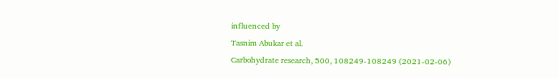influenced by
Tasnim Abukar et al.
Carbohydrate research, 500, 108249-108249 (2021-02-06)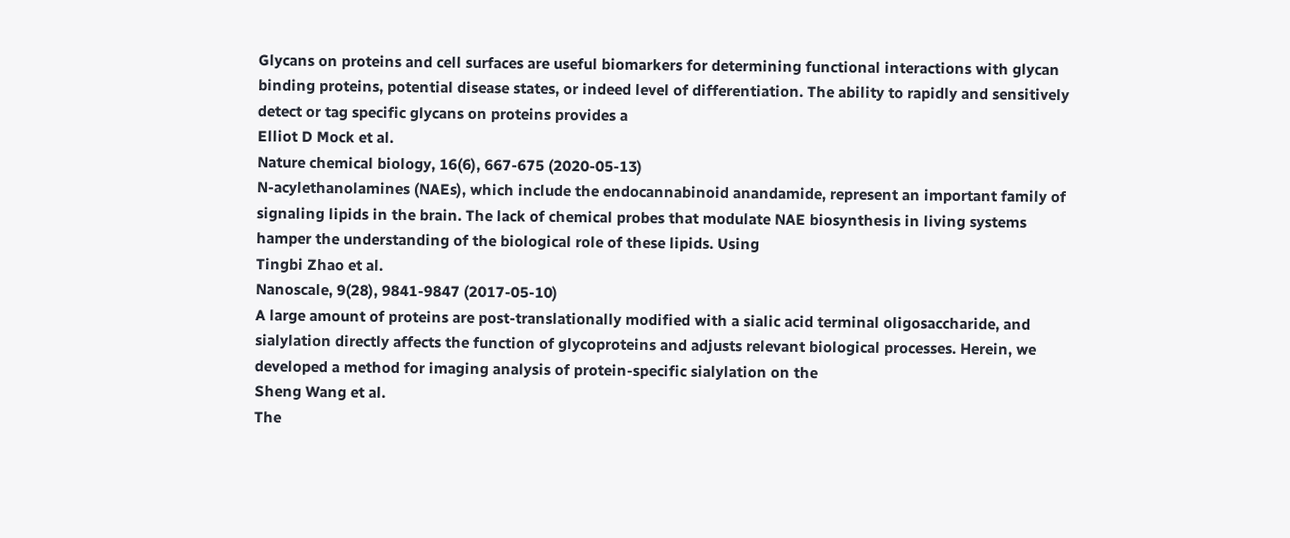Glycans on proteins and cell surfaces are useful biomarkers for determining functional interactions with glycan binding proteins, potential disease states, or indeed level of differentiation. The ability to rapidly and sensitively detect or tag specific glycans on proteins provides a
Elliot D Mock et al.
Nature chemical biology, 16(6), 667-675 (2020-05-13)
N-acylethanolamines (NAEs), which include the endocannabinoid anandamide, represent an important family of signaling lipids in the brain. The lack of chemical probes that modulate NAE biosynthesis in living systems hamper the understanding of the biological role of these lipids. Using
Tingbi Zhao et al.
Nanoscale, 9(28), 9841-9847 (2017-05-10)
A large amount of proteins are post-translationally modified with a sialic acid terminal oligosaccharide, and sialylation directly affects the function of glycoproteins and adjusts relevant biological processes. Herein, we developed a method for imaging analysis of protein-specific sialylation on the
Sheng Wang et al.
The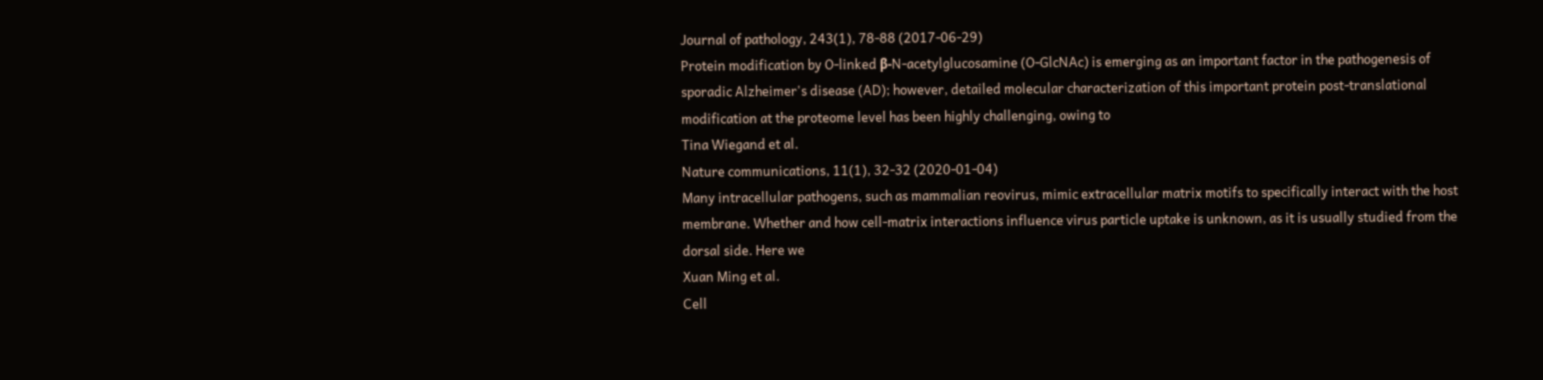Journal of pathology, 243(1), 78-88 (2017-06-29)
Protein modification by O-linked β-N-acetylglucosamine (O-GlcNAc) is emerging as an important factor in the pathogenesis of sporadic Alzheimer's disease (AD); however, detailed molecular characterization of this important protein post-translational modification at the proteome level has been highly challenging, owing to
Tina Wiegand et al.
Nature communications, 11(1), 32-32 (2020-01-04)
Many intracellular pathogens, such as mammalian reovirus, mimic extracellular matrix motifs to specifically interact with the host membrane. Whether and how cell-matrix interactions influence virus particle uptake is unknown, as it is usually studied from the dorsal side. Here we
Xuan Ming et al.
Cell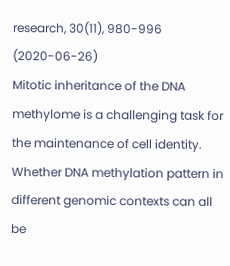research, 30(11), 980-996 (2020-06-26)
Mitotic inheritance of the DNA methylome is a challenging task for the maintenance of cell identity. Whether DNA methylation pattern in different genomic contexts can all be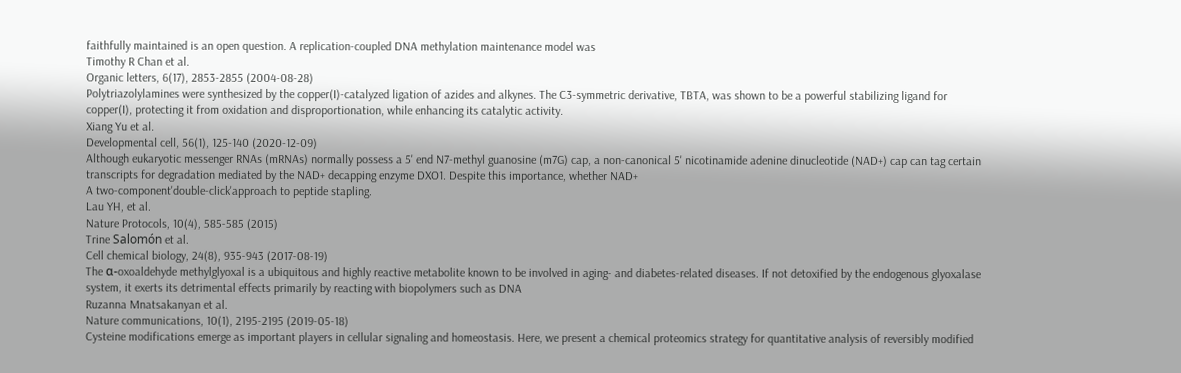faithfully maintained is an open question. A replication-coupled DNA methylation maintenance model was
Timothy R Chan et al.
Organic letters, 6(17), 2853-2855 (2004-08-28)
Polytriazolylamines were synthesized by the copper(I)-catalyzed ligation of azides and alkynes. The C3-symmetric derivative, TBTA, was shown to be a powerful stabilizing ligand for copper(I), protecting it from oxidation and disproportionation, while enhancing its catalytic activity.
Xiang Yu et al.
Developmental cell, 56(1), 125-140 (2020-12-09)
Although eukaryotic messenger RNAs (mRNAs) normally possess a 5' end N7-methyl guanosine (m7G) cap, a non-canonical 5' nicotinamide adenine dinucleotide (NAD+) cap can tag certain transcripts for degradation mediated by the NAD+ decapping enzyme DXO1. Despite this importance, whether NAD+
A two-component'double-click'approach to peptide stapling.
Lau YH, et al.
Nature Protocols, 10(4), 585-585 (2015)
Trine Salomón et al.
Cell chemical biology, 24(8), 935-943 (2017-08-19)
The α-oxoaldehyde methylglyoxal is a ubiquitous and highly reactive metabolite known to be involved in aging- and diabetes-related diseases. If not detoxified by the endogenous glyoxalase system, it exerts its detrimental effects primarily by reacting with biopolymers such as DNA
Ruzanna Mnatsakanyan et al.
Nature communications, 10(1), 2195-2195 (2019-05-18)
Cysteine modifications emerge as important players in cellular signaling and homeostasis. Here, we present a chemical proteomics strategy for quantitative analysis of reversibly modified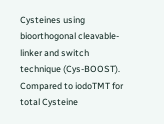Cysteines using bioorthogonal cleavable-linker and switch technique (Cys-BOOST). Compared to iodoTMT for total Cysteine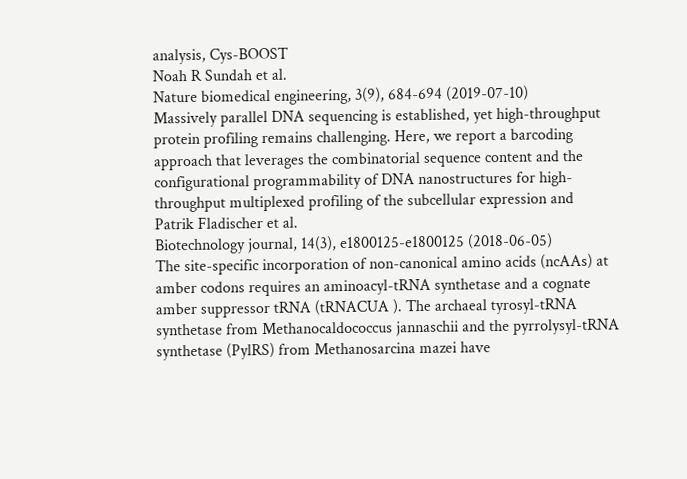analysis, Cys-BOOST
Noah R Sundah et al.
Nature biomedical engineering, 3(9), 684-694 (2019-07-10)
Massively parallel DNA sequencing is established, yet high-throughput protein profiling remains challenging. Here, we report a barcoding approach that leverages the combinatorial sequence content and the configurational programmability of DNA nanostructures for high-throughput multiplexed profiling of the subcellular expression and
Patrik Fladischer et al.
Biotechnology journal, 14(3), e1800125-e1800125 (2018-06-05)
The site-specific incorporation of non-canonical amino acids (ncAAs) at amber codons requires an aminoacyl-tRNA synthetase and a cognate amber suppressor tRNA (tRNACUA ). The archaeal tyrosyl-tRNA synthetase from Methanocaldococcus jannaschii and the pyrrolysyl-tRNA synthetase (PylRS) from Methanosarcina mazei have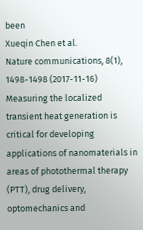been
Xueqin Chen et al.
Nature communications, 8(1), 1498-1498 (2017-11-16)
Measuring the localized transient heat generation is critical for developing applications of nanomaterials in areas of photothermal therapy (PTT), drug delivery, optomechanics and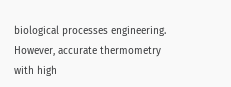biological processes engineering. However, accurate thermometry with high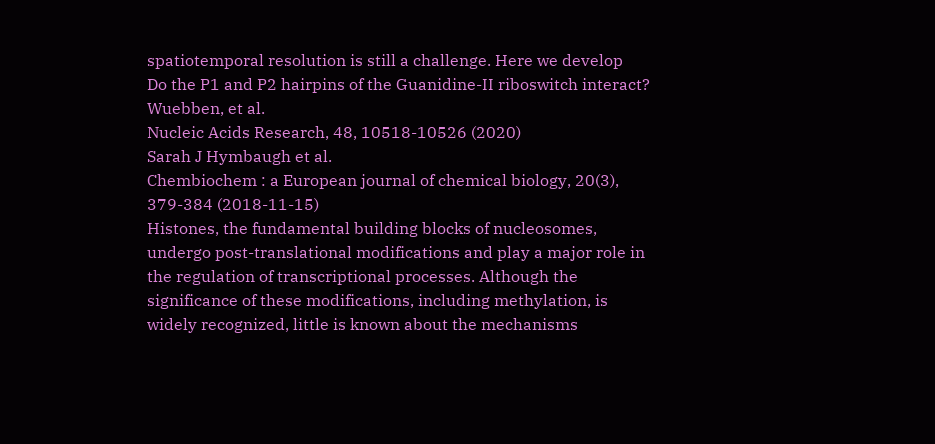spatiotemporal resolution is still a challenge. Here we develop
Do the P1 and P2 hairpins of the Guanidine-II riboswitch interact?
Wuebben, et al.
Nucleic Acids Research, 48, 10518-10526 (2020)
Sarah J Hymbaugh et al.
Chembiochem : a European journal of chemical biology, 20(3), 379-384 (2018-11-15)
Histones, the fundamental building blocks of nucleosomes, undergo post-translational modifications and play a major role in the regulation of transcriptional processes. Although the significance of these modifications, including methylation, is widely recognized, little is known about the mechanisms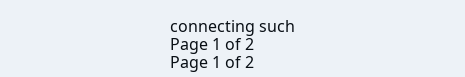connecting such
Page 1 of 2
Page 1 of 2